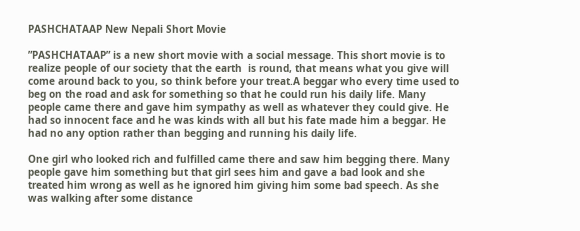PASHCHATAAP New Nepali Short Movie

”PASHCHATAAP” is a new short movie with a social message. This short movie is to realize people of our society that the earth  is round, that means what you give will come around back to you, so think before your treat.A beggar who every time used to beg on the road and ask for something so that he could run his daily life. Many people came there and gave him sympathy as well as whatever they could give. He had so innocent face and he was kinds with all but his fate made him a beggar. He had no any option rather than begging and running his daily life.

One girl who looked rich and fulfilled came there and saw him begging there. Many people gave him something but that girl sees him and gave a bad look and she treated him wrong as well as he ignored him giving him some bad speech. As she was walking after some distance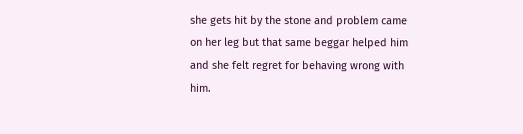she gets hit by the stone and problem came on her leg but that same beggar helped him and she felt regret for behaving wrong with him.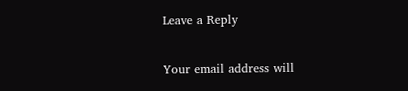Leave a Reply

Your email address will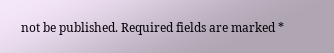not be published. Required fields are marked *